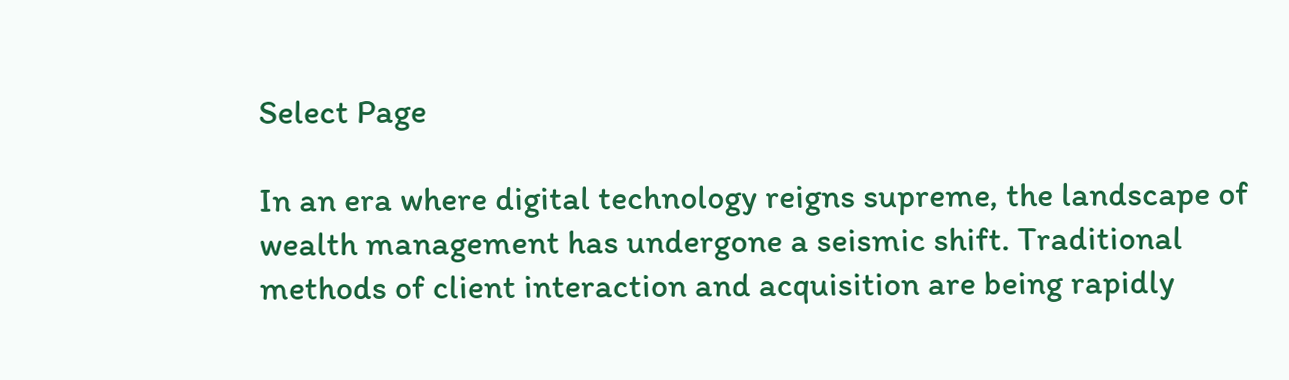Select Page

In an era where digital technology reigns supreme, the landscape of wealth management has undergone a seismic shift. Traditional methods of client interaction and acquisition are being rapidly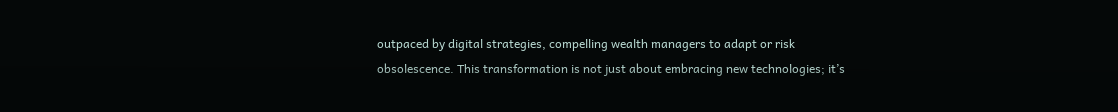outpaced by digital strategies, compelling wealth managers to adapt or risk obsolescence. This transformation is not just about embracing new technologies; it’s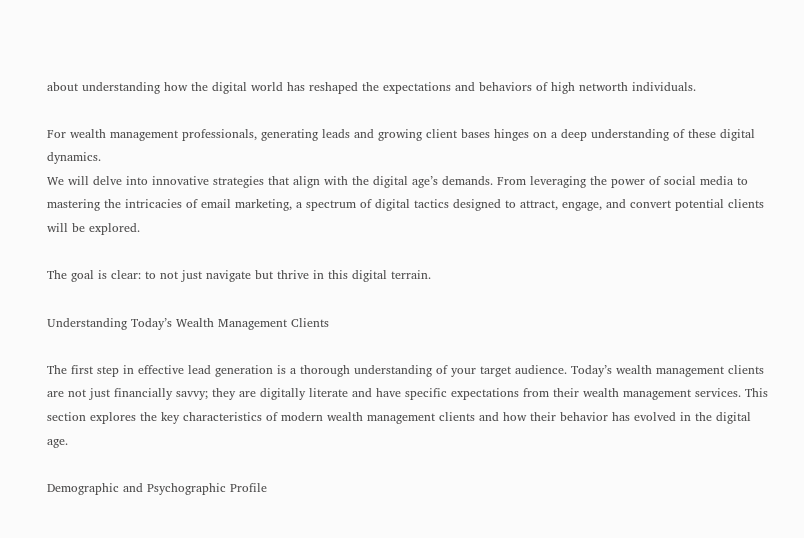about understanding how the digital world has reshaped the expectations and behaviors of high networth individuals.

For wealth management professionals, generating leads and growing client bases hinges on a deep understanding of these digital dynamics.
We will delve into innovative strategies that align with the digital age’s demands. From leveraging the power of social media to mastering the intricacies of email marketing, a spectrum of digital tactics designed to attract, engage, and convert potential clients will be explored.

The goal is clear: to not just navigate but thrive in this digital terrain.

Understanding Today’s Wealth Management Clients

The first step in effective lead generation is a thorough understanding of your target audience. Today’s wealth management clients are not just financially savvy; they are digitally literate and have specific expectations from their wealth management services. This section explores the key characteristics of modern wealth management clients and how their behavior has evolved in the digital age.

Demographic and Psychographic Profile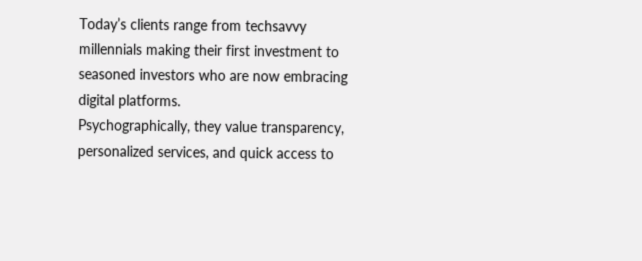Today’s clients range from techsavvy millennials making their first investment to seasoned investors who are now embracing digital platforms.
Psychographically, they value transparency, personalized services, and quick access to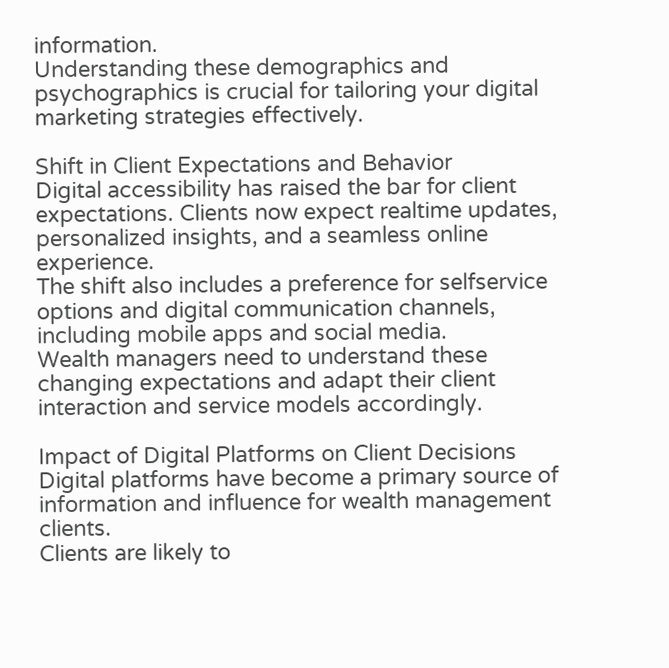information.
Understanding these demographics and psychographics is crucial for tailoring your digital marketing strategies effectively.

Shift in Client Expectations and Behavior
Digital accessibility has raised the bar for client expectations. Clients now expect realtime updates, personalized insights, and a seamless online experience.
The shift also includes a preference for selfservice options and digital communication channels, including mobile apps and social media.
Wealth managers need to understand these changing expectations and adapt their client interaction and service models accordingly.

Impact of Digital Platforms on Client Decisions
Digital platforms have become a primary source of information and influence for wealth management clients.
Clients are likely to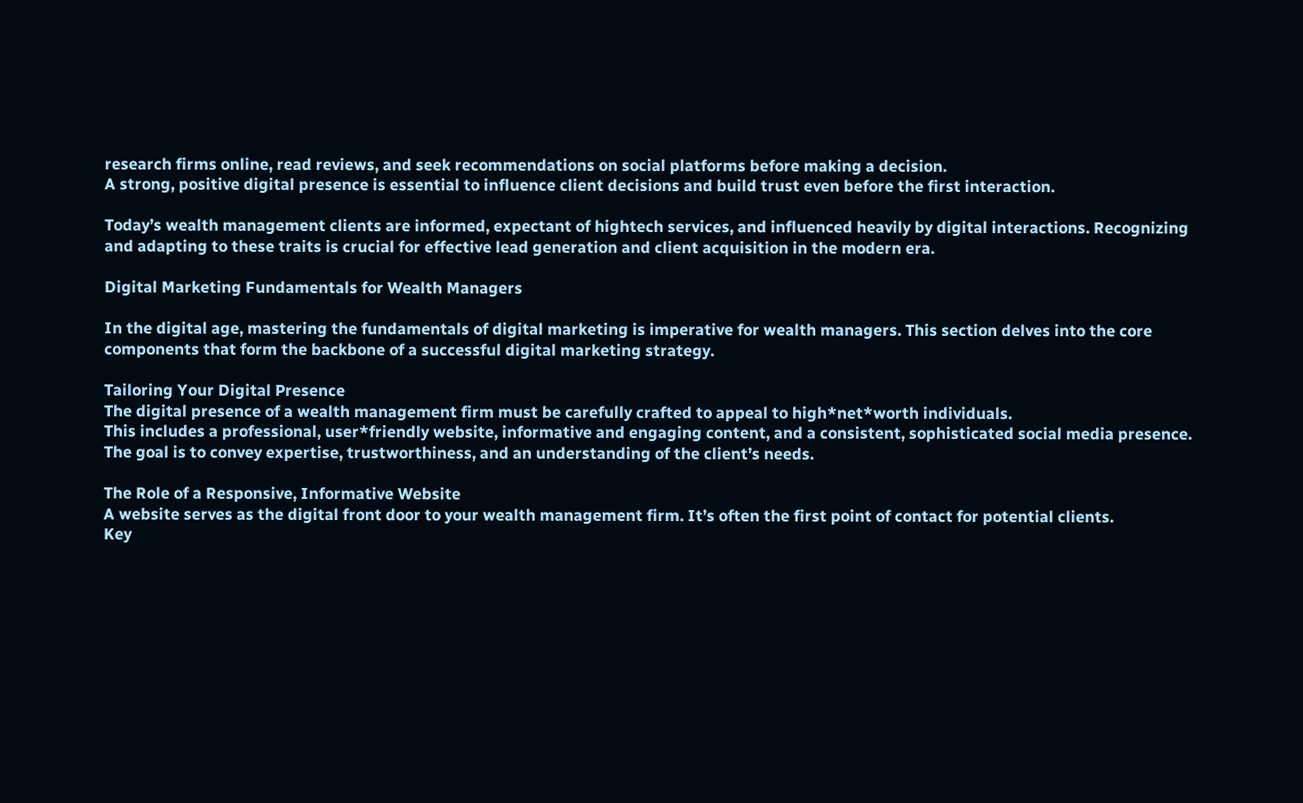research firms online, read reviews, and seek recommendations on social platforms before making a decision.
A strong, positive digital presence is essential to influence client decisions and build trust even before the first interaction.

Today’s wealth management clients are informed, expectant of hightech services, and influenced heavily by digital interactions. Recognizing and adapting to these traits is crucial for effective lead generation and client acquisition in the modern era.

Digital Marketing Fundamentals for Wealth Managers

In the digital age, mastering the fundamentals of digital marketing is imperative for wealth managers. This section delves into the core components that form the backbone of a successful digital marketing strategy.

Tailoring Your Digital Presence
The digital presence of a wealth management firm must be carefully crafted to appeal to high*net*worth individuals.
This includes a professional, user*friendly website, informative and engaging content, and a consistent, sophisticated social media presence.
The goal is to convey expertise, trustworthiness, and an understanding of the client’s needs.

The Role of a Responsive, Informative Website
A website serves as the digital front door to your wealth management firm. It’s often the first point of contact for potential clients.
Key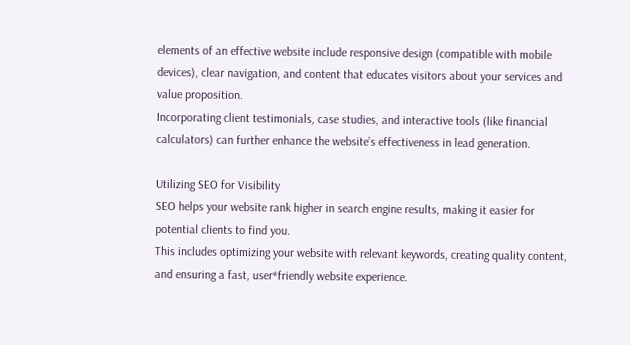elements of an effective website include responsive design (compatible with mobile devices), clear navigation, and content that educates visitors about your services and value proposition.
Incorporating client testimonials, case studies, and interactive tools (like financial calculators) can further enhance the website’s effectiveness in lead generation.

Utilizing SEO for Visibility
SEO helps your website rank higher in search engine results, making it easier for potential clients to find you.
This includes optimizing your website with relevant keywords, creating quality content, and ensuring a fast, user*friendly website experience.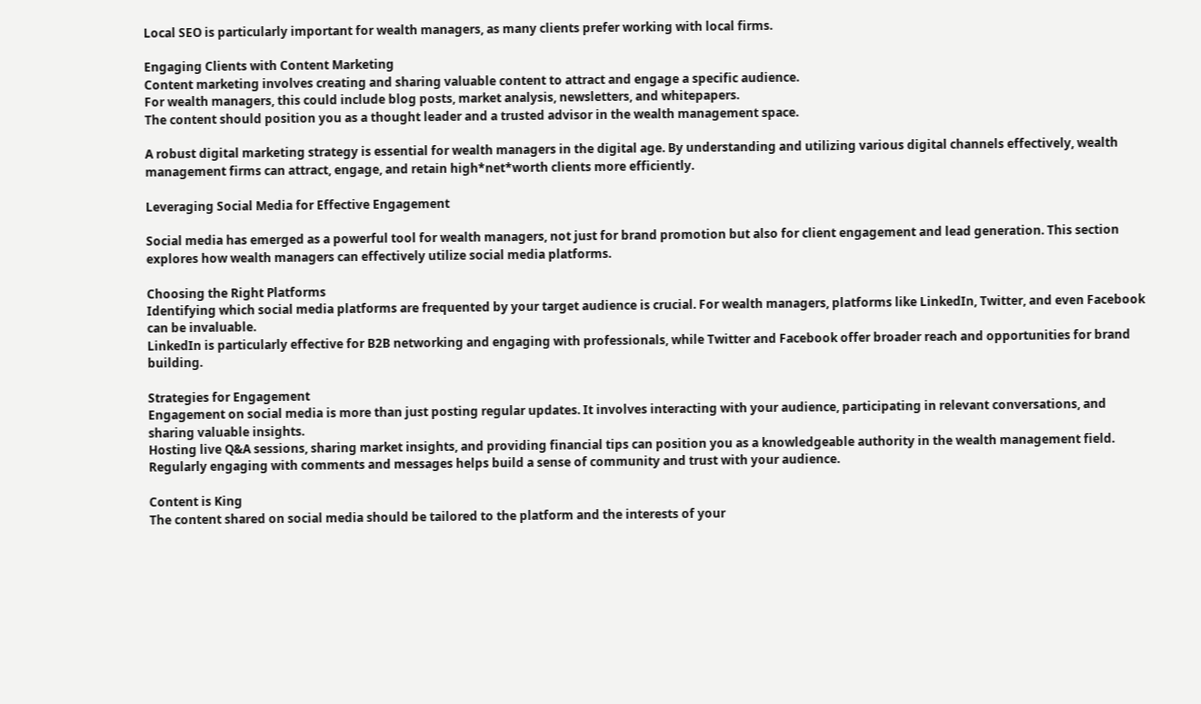Local SEO is particularly important for wealth managers, as many clients prefer working with local firms.

Engaging Clients with Content Marketing
Content marketing involves creating and sharing valuable content to attract and engage a specific audience.
For wealth managers, this could include blog posts, market analysis, newsletters, and whitepapers.
The content should position you as a thought leader and a trusted advisor in the wealth management space.

A robust digital marketing strategy is essential for wealth managers in the digital age. By understanding and utilizing various digital channels effectively, wealth management firms can attract, engage, and retain high*net*worth clients more efficiently.

Leveraging Social Media for Effective Engagement

Social media has emerged as a powerful tool for wealth managers, not just for brand promotion but also for client engagement and lead generation. This section explores how wealth managers can effectively utilize social media platforms.

Choosing the Right Platforms
Identifying which social media platforms are frequented by your target audience is crucial. For wealth managers, platforms like LinkedIn, Twitter, and even Facebook can be invaluable.
LinkedIn is particularly effective for B2B networking and engaging with professionals, while Twitter and Facebook offer broader reach and opportunities for brand building.

Strategies for Engagement
Engagement on social media is more than just posting regular updates. It involves interacting with your audience, participating in relevant conversations, and sharing valuable insights.
Hosting live Q&A sessions, sharing market insights, and providing financial tips can position you as a knowledgeable authority in the wealth management field.
Regularly engaging with comments and messages helps build a sense of community and trust with your audience.

Content is King
The content shared on social media should be tailored to the platform and the interests of your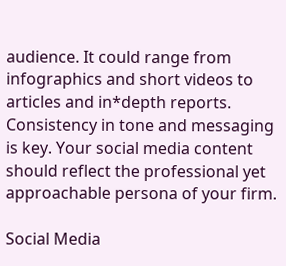audience. It could range from infographics and short videos to articles and in*depth reports.
Consistency in tone and messaging is key. Your social media content should reflect the professional yet approachable persona of your firm.

Social Media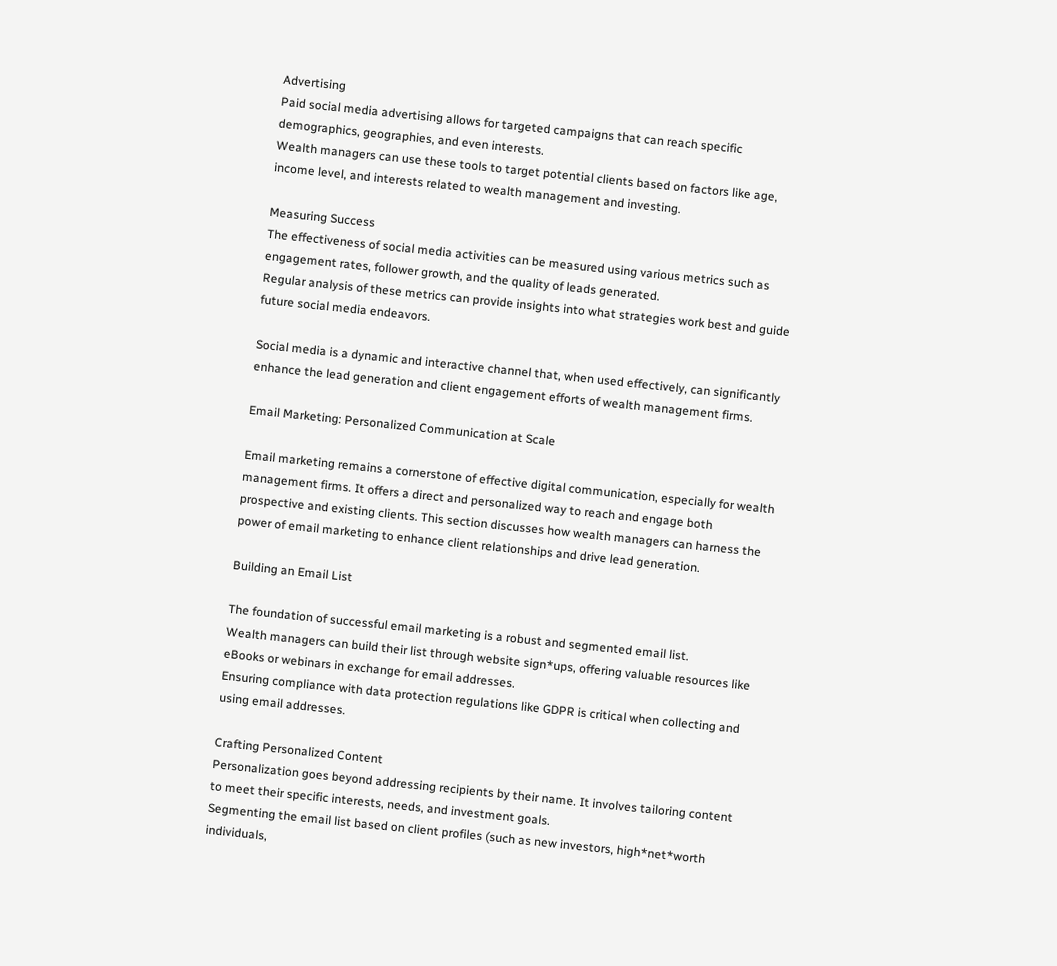Advertising
Paid social media advertising allows for targeted campaigns that can reach specific demographics, geographies, and even interests.
Wealth managers can use these tools to target potential clients based on factors like age, income level, and interests related to wealth management and investing.

Measuring Success
The effectiveness of social media activities can be measured using various metrics such as engagement rates, follower growth, and the quality of leads generated.
Regular analysis of these metrics can provide insights into what strategies work best and guide future social media endeavors.

Social media is a dynamic and interactive channel that, when used effectively, can significantly enhance the lead generation and client engagement efforts of wealth management firms.

Email Marketing: Personalized Communication at Scale

Email marketing remains a cornerstone of effective digital communication, especially for wealth management firms. It offers a direct and personalized way to reach and engage both prospective and existing clients. This section discusses how wealth managers can harness the power of email marketing to enhance client relationships and drive lead generation.

Building an Email List

The foundation of successful email marketing is a robust and segmented email list.
Wealth managers can build their list through website sign*ups, offering valuable resources like eBooks or webinars in exchange for email addresses.
Ensuring compliance with data protection regulations like GDPR is critical when collecting and using email addresses.

Crafting Personalized Content
Personalization goes beyond addressing recipients by their name. It involves tailoring content to meet their specific interests, needs, and investment goals.
Segmenting the email list based on client profiles (such as new investors, high*net*worth individuals,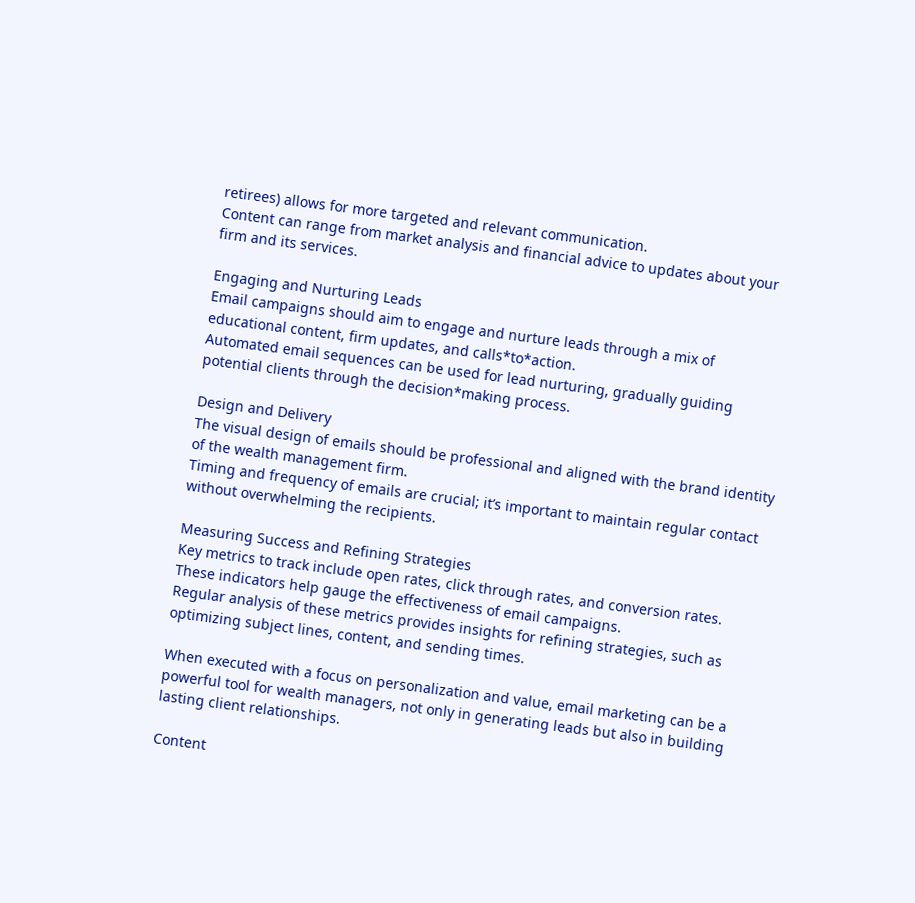retirees) allows for more targeted and relevant communication.
Content can range from market analysis and financial advice to updates about your firm and its services.

Engaging and Nurturing Leads
Email campaigns should aim to engage and nurture leads through a mix of educational content, firm updates, and calls*to*action.
Automated email sequences can be used for lead nurturing, gradually guiding potential clients through the decision*making process.

Design and Delivery
The visual design of emails should be professional and aligned with the brand identity of the wealth management firm.
Timing and frequency of emails are crucial; it’s important to maintain regular contact without overwhelming the recipients.

Measuring Success and Refining Strategies
Key metrics to track include open rates, click through rates, and conversion rates. These indicators help gauge the effectiveness of email campaigns.
Regular analysis of these metrics provides insights for refining strategies, such as optimizing subject lines, content, and sending times.

When executed with a focus on personalization and value, email marketing can be a powerful tool for wealth managers, not only in generating leads but also in building lasting client relationships.

Content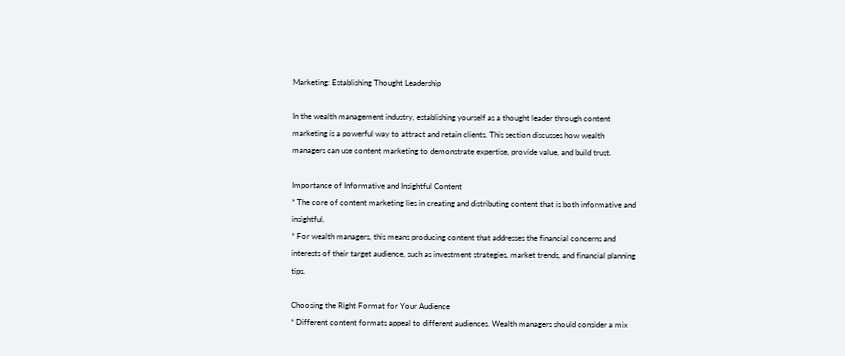Marketing: Establishing Thought Leadership

In the wealth management industry, establishing yourself as a thought leader through content marketing is a powerful way to attract and retain clients. This section discusses how wealth managers can use content marketing to demonstrate expertise, provide value, and build trust.

Importance of Informative and Insightful Content
* The core of content marketing lies in creating and distributing content that is both informative and insightful.
* For wealth managers, this means producing content that addresses the financial concerns and interests of their target audience, such as investment strategies, market trends, and financial planning tips.

Choosing the Right Format for Your Audience
* Different content formats appeal to different audiences. Wealth managers should consider a mix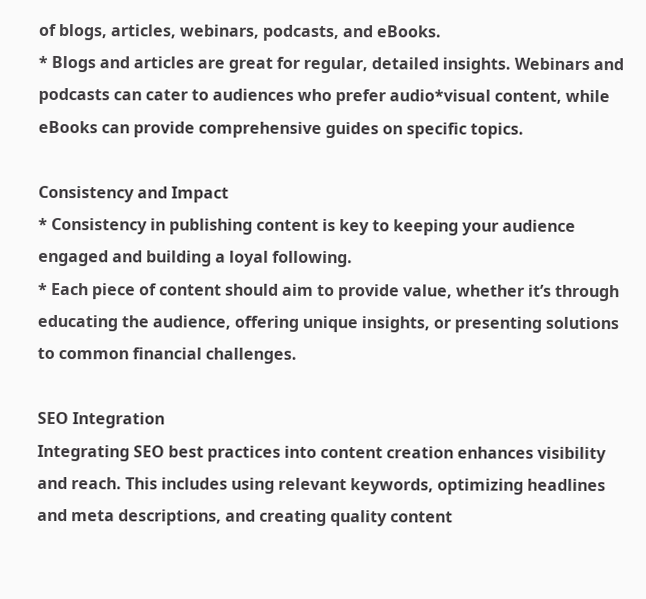of blogs, articles, webinars, podcasts, and eBooks.
* Blogs and articles are great for regular, detailed insights. Webinars and podcasts can cater to audiences who prefer audio*visual content, while eBooks can provide comprehensive guides on specific topics.

Consistency and Impact
* Consistency in publishing content is key to keeping your audience engaged and building a loyal following.
* Each piece of content should aim to provide value, whether it’s through educating the audience, offering unique insights, or presenting solutions to common financial challenges.

SEO Integration
Integrating SEO best practices into content creation enhances visibility and reach. This includes using relevant keywords, optimizing headlines and meta descriptions, and creating quality content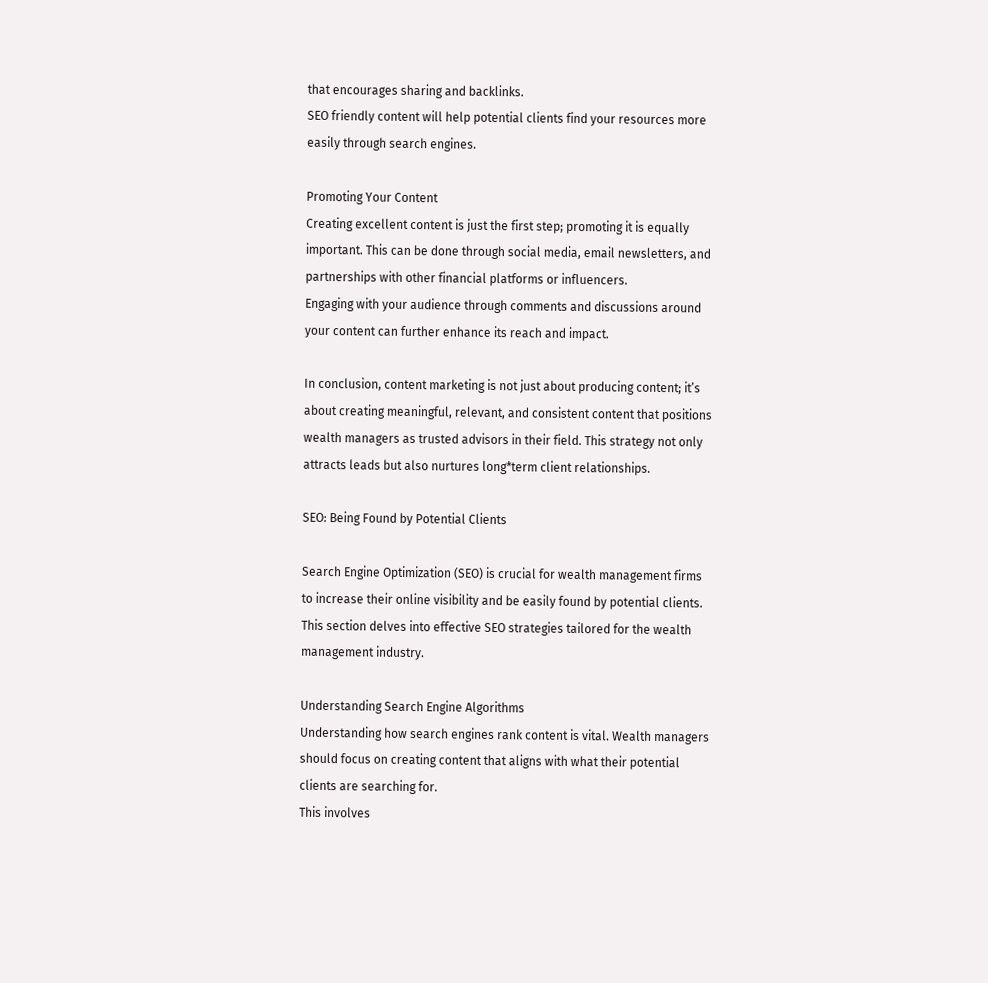that encourages sharing and backlinks.
SEO friendly content will help potential clients find your resources more easily through search engines.

Promoting Your Content
Creating excellent content is just the first step; promoting it is equally important. This can be done through social media, email newsletters, and partnerships with other financial platforms or influencers.
Engaging with your audience through comments and discussions around your content can further enhance its reach and impact.

In conclusion, content marketing is not just about producing content; it’s about creating meaningful, relevant, and consistent content that positions wealth managers as trusted advisors in their field. This strategy not only attracts leads but also nurtures long*term client relationships.

SEO: Being Found by Potential Clients

Search Engine Optimization (SEO) is crucial for wealth management firms to increase their online visibility and be easily found by potential clients. This section delves into effective SEO strategies tailored for the wealth management industry.

Understanding Search Engine Algorithms
Understanding how search engines rank content is vital. Wealth managers should focus on creating content that aligns with what their potential clients are searching for.
This involves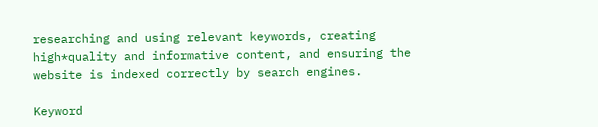researching and using relevant keywords, creating high*quality and informative content, and ensuring the website is indexed correctly by search engines.

Keyword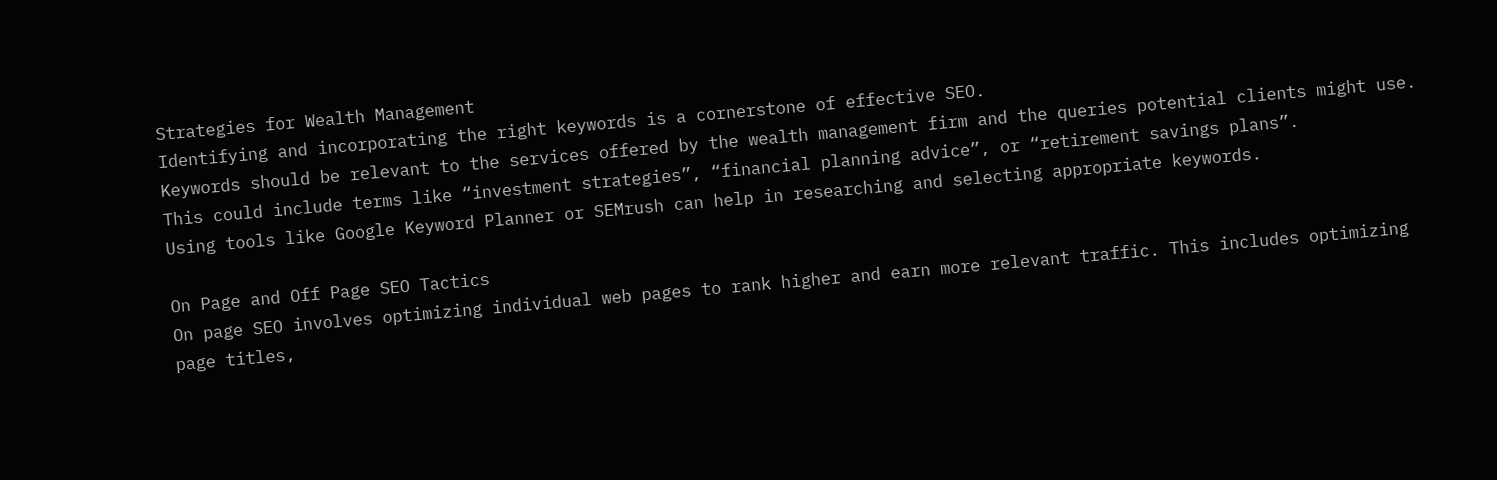Strategies for Wealth Management
Identifying and incorporating the right keywords is a cornerstone of effective SEO.
Keywords should be relevant to the services offered by the wealth management firm and the queries potential clients might use. This could include terms like “investment strategies”, “financial planning advice”, or “retirement savings plans”.
Using tools like Google Keyword Planner or SEMrush can help in researching and selecting appropriate keywords.

On Page and Off Page SEO Tactics
On page SEO involves optimizing individual web pages to rank higher and earn more relevant traffic. This includes optimizing page titles,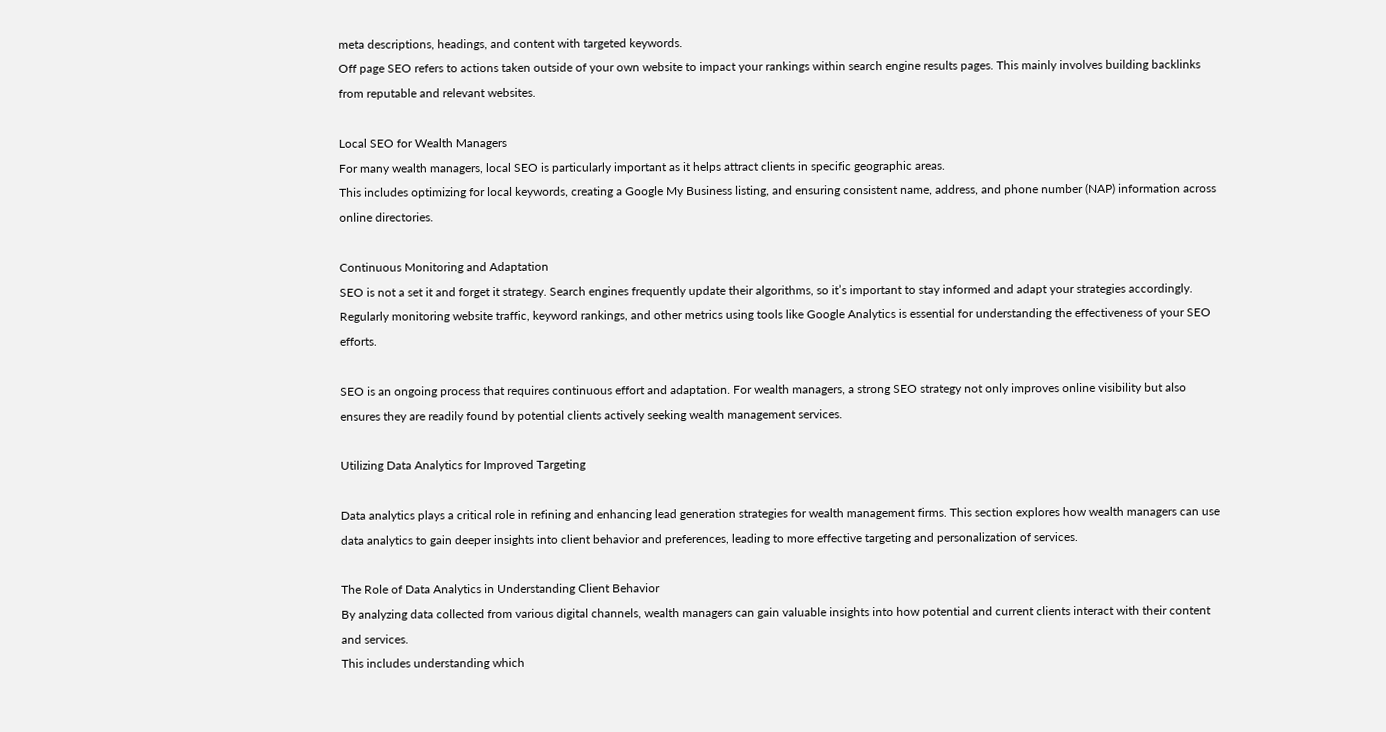meta descriptions, headings, and content with targeted keywords.
Off page SEO refers to actions taken outside of your own website to impact your rankings within search engine results pages. This mainly involves building backlinks from reputable and relevant websites.

Local SEO for Wealth Managers
For many wealth managers, local SEO is particularly important as it helps attract clients in specific geographic areas.
This includes optimizing for local keywords, creating a Google My Business listing, and ensuring consistent name, address, and phone number (NAP) information across online directories.

Continuous Monitoring and Adaptation
SEO is not a set it and forget it strategy. Search engines frequently update their algorithms, so it’s important to stay informed and adapt your strategies accordingly.
Regularly monitoring website traffic, keyword rankings, and other metrics using tools like Google Analytics is essential for understanding the effectiveness of your SEO efforts.

SEO is an ongoing process that requires continuous effort and adaptation. For wealth managers, a strong SEO strategy not only improves online visibility but also ensures they are readily found by potential clients actively seeking wealth management services.

Utilizing Data Analytics for Improved Targeting

Data analytics plays a critical role in refining and enhancing lead generation strategies for wealth management firms. This section explores how wealth managers can use data analytics to gain deeper insights into client behavior and preferences, leading to more effective targeting and personalization of services.

The Role of Data Analytics in Understanding Client Behavior
By analyzing data collected from various digital channels, wealth managers can gain valuable insights into how potential and current clients interact with their content and services.
This includes understanding which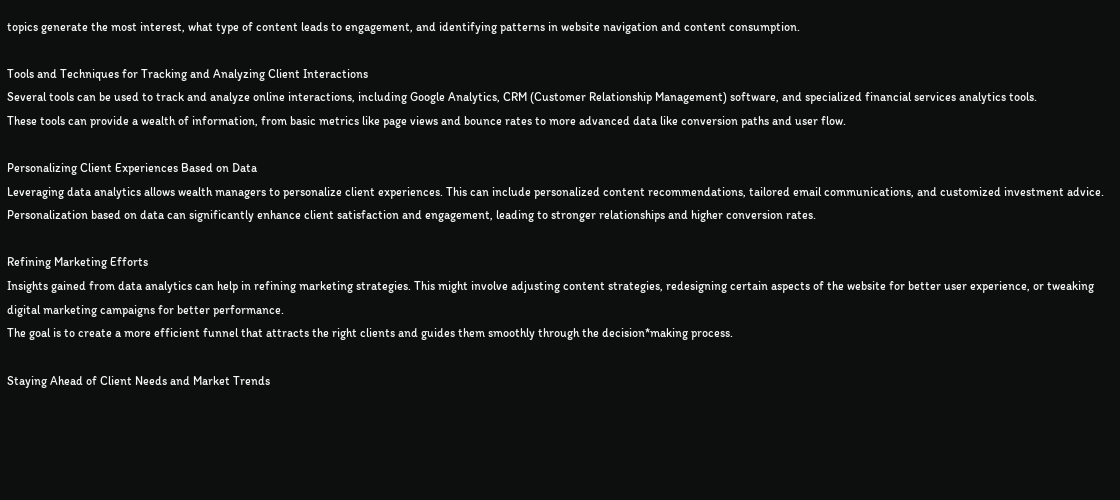topics generate the most interest, what type of content leads to engagement, and identifying patterns in website navigation and content consumption.

Tools and Techniques for Tracking and Analyzing Client Interactions
Several tools can be used to track and analyze online interactions, including Google Analytics, CRM (Customer Relationship Management) software, and specialized financial services analytics tools.
These tools can provide a wealth of information, from basic metrics like page views and bounce rates to more advanced data like conversion paths and user flow.

Personalizing Client Experiences Based on Data
Leveraging data analytics allows wealth managers to personalize client experiences. This can include personalized content recommendations, tailored email communications, and customized investment advice.
Personalization based on data can significantly enhance client satisfaction and engagement, leading to stronger relationships and higher conversion rates.

Refining Marketing Efforts
Insights gained from data analytics can help in refining marketing strategies. This might involve adjusting content strategies, redesigning certain aspects of the website for better user experience, or tweaking digital marketing campaigns for better performance.
The goal is to create a more efficient funnel that attracts the right clients and guides them smoothly through the decision*making process.

Staying Ahead of Client Needs and Market Trends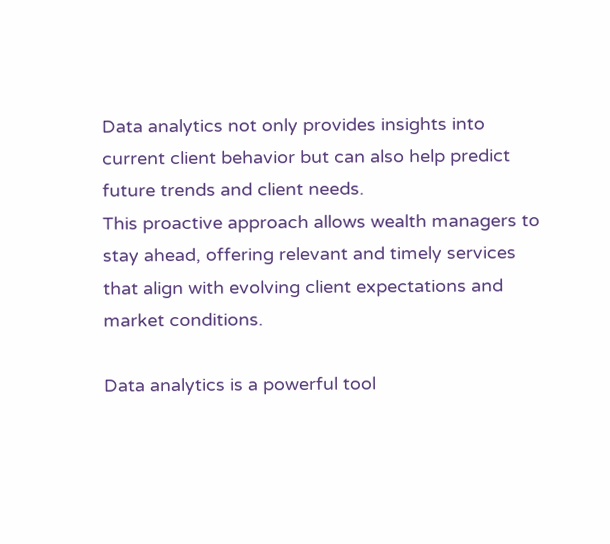Data analytics not only provides insights into current client behavior but can also help predict future trends and client needs.
This proactive approach allows wealth managers to stay ahead, offering relevant and timely services that align with evolving client expectations and market conditions.

Data analytics is a powerful tool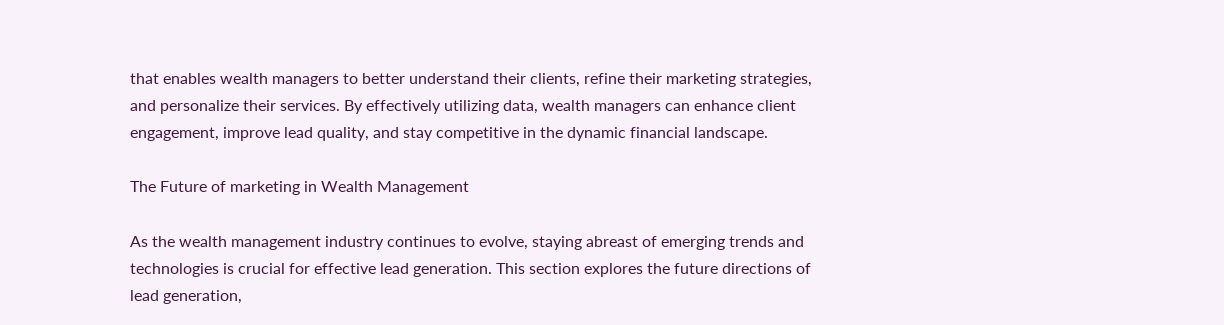that enables wealth managers to better understand their clients, refine their marketing strategies, and personalize their services. By effectively utilizing data, wealth managers can enhance client engagement, improve lead quality, and stay competitive in the dynamic financial landscape.

The Future of marketing in Wealth Management

As the wealth management industry continues to evolve, staying abreast of emerging trends and technologies is crucial for effective lead generation. This section explores the future directions of lead generation,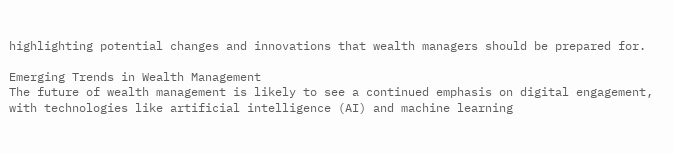highlighting potential changes and innovations that wealth managers should be prepared for.

Emerging Trends in Wealth Management
The future of wealth management is likely to see a continued emphasis on digital engagement, with technologies like artificial intelligence (AI) and machine learning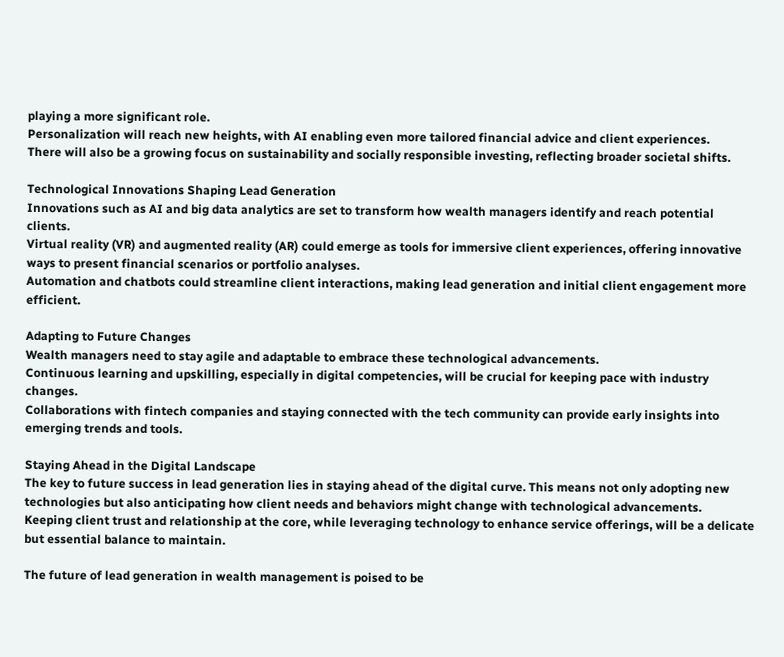playing a more significant role.
Personalization will reach new heights, with AI enabling even more tailored financial advice and client experiences.
There will also be a growing focus on sustainability and socially responsible investing, reflecting broader societal shifts.

Technological Innovations Shaping Lead Generation
Innovations such as AI and big data analytics are set to transform how wealth managers identify and reach potential clients.
Virtual reality (VR) and augmented reality (AR) could emerge as tools for immersive client experiences, offering innovative ways to present financial scenarios or portfolio analyses.
Automation and chatbots could streamline client interactions, making lead generation and initial client engagement more efficient.

Adapting to Future Changes
Wealth managers need to stay agile and adaptable to embrace these technological advancements.
Continuous learning and upskilling, especially in digital competencies, will be crucial for keeping pace with industry changes.
Collaborations with fintech companies and staying connected with the tech community can provide early insights into emerging trends and tools.

Staying Ahead in the Digital Landscape
The key to future success in lead generation lies in staying ahead of the digital curve. This means not only adopting new technologies but also anticipating how client needs and behaviors might change with technological advancements.
Keeping client trust and relationship at the core, while leveraging technology to enhance service offerings, will be a delicate but essential balance to maintain.

The future of lead generation in wealth management is poised to be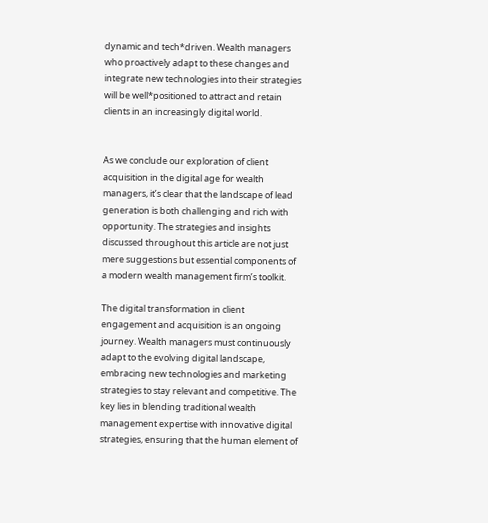dynamic and tech*driven. Wealth managers who proactively adapt to these changes and integrate new technologies into their strategies will be well*positioned to attract and retain clients in an increasingly digital world.


As we conclude our exploration of client acquisition in the digital age for wealth managers, it’s clear that the landscape of lead generation is both challenging and rich with opportunity. The strategies and insights discussed throughout this article are not just mere suggestions but essential components of a modern wealth management firm’s toolkit.

The digital transformation in client engagement and acquisition is an ongoing journey. Wealth managers must continuously adapt to the evolving digital landscape, embracing new technologies and marketing strategies to stay relevant and competitive. The key lies in blending traditional wealth management expertise with innovative digital strategies, ensuring that the human element of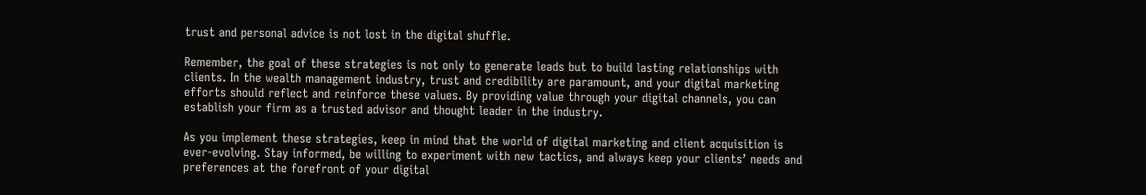trust and personal advice is not lost in the digital shuffle.

Remember, the goal of these strategies is not only to generate leads but to build lasting relationships with clients. In the wealth management industry, trust and credibility are paramount, and your digital marketing efforts should reflect and reinforce these values. By providing value through your digital channels, you can establish your firm as a trusted advisor and thought leader in the industry.

As you implement these strategies, keep in mind that the world of digital marketing and client acquisition is ever-evolving. Stay informed, be willing to experiment with new tactics, and always keep your clients’ needs and preferences at the forefront of your digital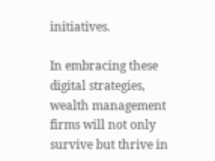initiatives.

In embracing these digital strategies, wealth management firms will not only survive but thrive in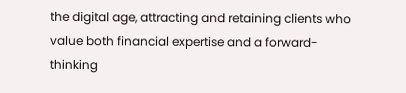the digital age, attracting and retaining clients who value both financial expertise and a forward-thinking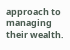approach to managing their wealth.